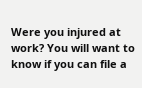Were you injured at work? You will want to know if you can file a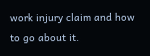work injury claim and how to go about it.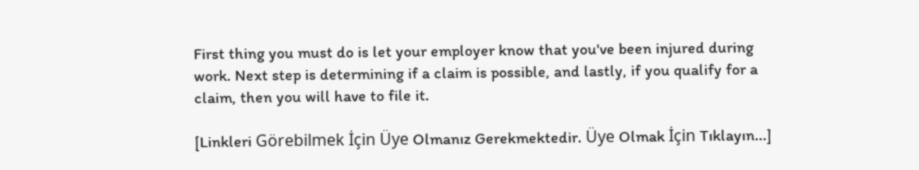First thing you must do is let your employer know that you've been injured during work. Next step is determining if a claim is possible, and lastly, if you qualify for a claim, then you will have to file it.

[Linkleri Görebilmek İçin Üye Olmanız Gerekmektedir. Üye Olmak İçin Tıklayın...]